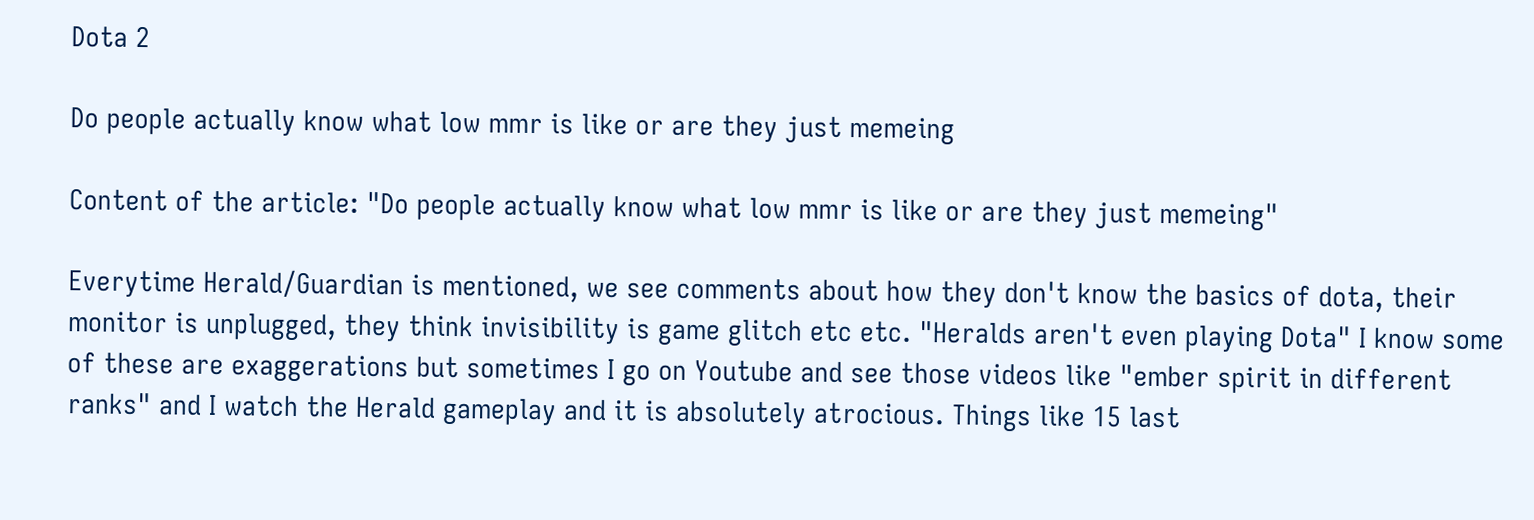Dota 2

Do people actually know what low mmr is like or are they just memeing

Content of the article: "Do people actually know what low mmr is like or are they just memeing"

Everytime Herald/Guardian is mentioned, we see comments about how they don't know the basics of dota, their monitor is unplugged, they think invisibility is game glitch etc etc. "Heralds aren't even playing Dota" I know some of these are exaggerations but sometimes I go on Youtube and see those videos like "ember spirit in different ranks" and I watch the Herald gameplay and it is absolutely atrocious. Things like 15 last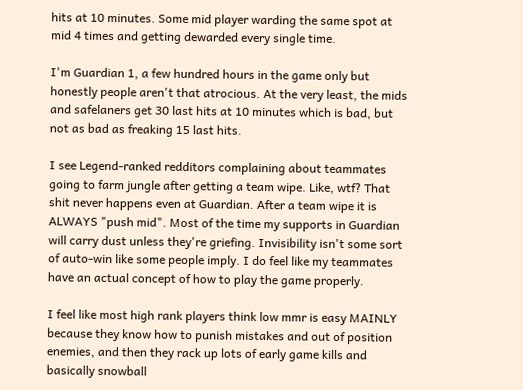hits at 10 minutes. Some mid player warding the same spot at mid 4 times and getting dewarded every single time.

I'm Guardian 1, a few hundred hours in the game only but honestly people aren't that atrocious. At the very least, the mids and safelaners get 30 last hits at 10 minutes which is bad, but not as bad as freaking 15 last hits.

I see Legend-ranked redditors complaining about teammates going to farm jungle after getting a team wipe. Like, wtf? That shit never happens even at Guardian. After a team wipe it is ALWAYS "push mid". Most of the time my supports in Guardian will carry dust unless they're griefing. Invisibility isn't some sort of auto-win like some people imply. I do feel like my teammates have an actual concept of how to play the game properly.

I feel like most high rank players think low mmr is easy MAINLY because they know how to punish mistakes and out of position enemies, and then they rack up lots of early game kills and basically snowball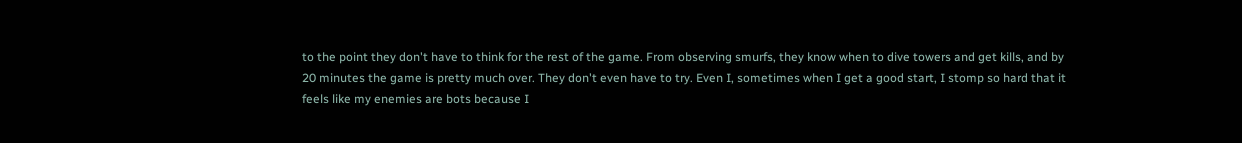to the point they don't have to think for the rest of the game. From observing smurfs, they know when to dive towers and get kills, and by 20 minutes the game is pretty much over. They don't even have to try. Even I, sometimes when I get a good start, I stomp so hard that it feels like my enemies are bots because I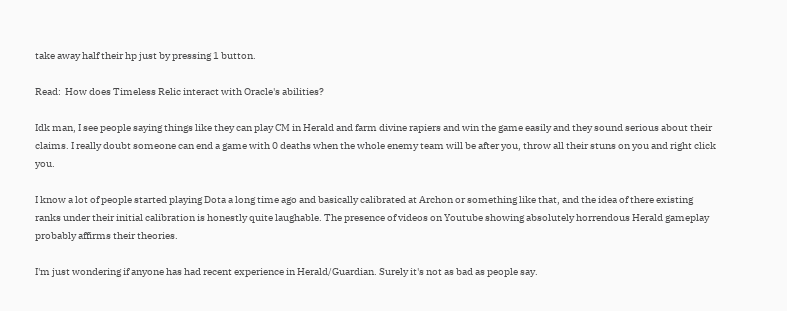take away half their hp just by pressing 1 button.

Read:  How does Timeless Relic interact with Oracle's abilities?

Idk man, I see people saying things like they can play CM in Herald and farm divine rapiers and win the game easily and they sound serious about their claims. I really doubt someone can end a game with 0 deaths when the whole enemy team will be after you, throw all their stuns on you and right click you.

I know a lot of people started playing Dota a long time ago and basically calibrated at Archon or something like that, and the idea of there existing ranks under their initial calibration is honestly quite laughable. The presence of videos on Youtube showing absolutely horrendous Herald gameplay probably affirms their theories.

I'm just wondering if anyone has had recent experience in Herald/Guardian. Surely it's not as bad as people say.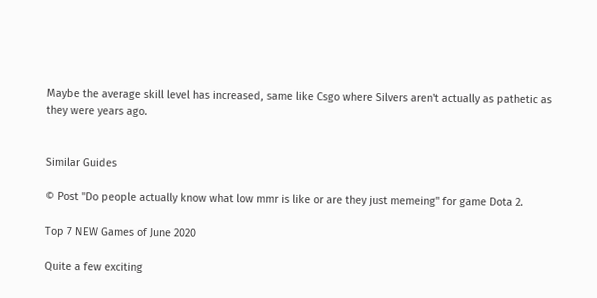Maybe the average skill level has increased, same like Csgo where Silvers aren't actually as pathetic as they were years ago.


Similar Guides

© Post "Do people actually know what low mmr is like or are they just memeing" for game Dota 2.

Top 7 NEW Games of June 2020

Quite a few exciting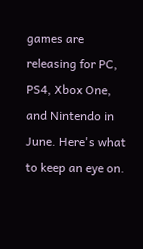games are releasing for PC, PS4, Xbox One, and Nintendo in June. Here's what to keep an eye on.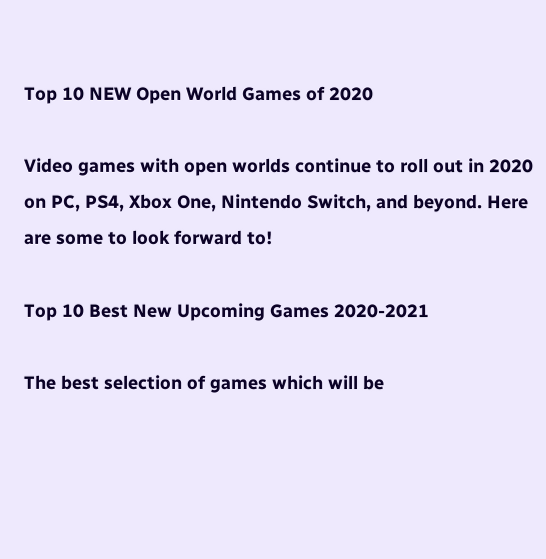Top 10 NEW Open World Games of 2020

Video games with open worlds continue to roll out in 2020 on PC, PS4, Xbox One, Nintendo Switch, and beyond. Here are some to look forward to!

Top 10 Best New Upcoming Games 2020-2021

The best selection of games which will be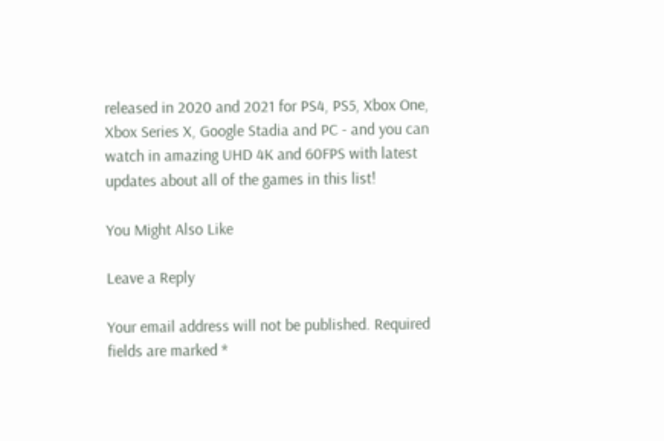released in 2020 and 2021 for PS4, PS5, Xbox One, Xbox Series X, Google Stadia and PC - and you can watch in amazing UHD 4K and 60FPS with latest updates about all of the games in this list!

You Might Also Like

Leave a Reply

Your email address will not be published. Required fields are marked *